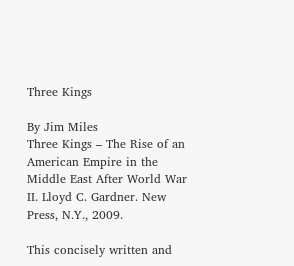Three Kings

By Jim Miles
Three Kings – The Rise of an American Empire in the Middle East After World War II. Lloyd C. Gardner. New Press, N.Y., 2009.

This concisely written and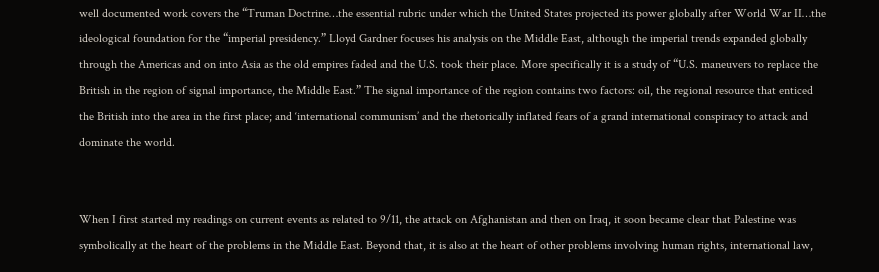well documented work covers the “Truman Doctrine…the essential rubric under which the United States projected its power globally after World War II…the ideological foundation for the “imperial presidency.” Lloyd Gardner focuses his analysis on the Middle East, although the imperial trends expanded globally through the Americas and on into Asia as the old empires faded and the U.S. took their place. More specifically it is a study of “U.S. maneuvers to replace the British in the region of signal importance, the Middle East.” The signal importance of the region contains two factors: oil, the regional resource that enticed the British into the area in the first place; and ‘international communism’ and the rhetorically inflated fears of a grand international conspiracy to attack and dominate the world.


When I first started my readings on current events as related to 9/11, the attack on Afghanistan and then on Iraq, it soon became clear that Palestine was symbolically at the heart of the problems in the Middle East. Beyond that, it is also at the heart of other problems involving human rights, international law,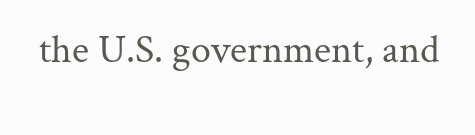the U.S. government, and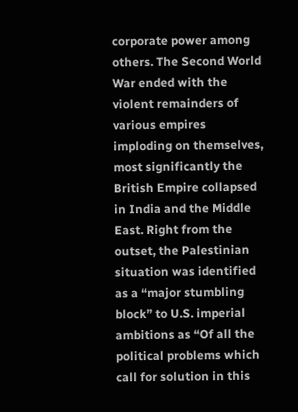corporate power among others. The Second World War ended with the violent remainders of various empires imploding on themselves, most significantly the British Empire collapsed in India and the Middle East. Right from the outset, the Palestinian situation was identified as a “major stumbling block” to U.S. imperial ambitions as “Of all the political problems which call for solution in this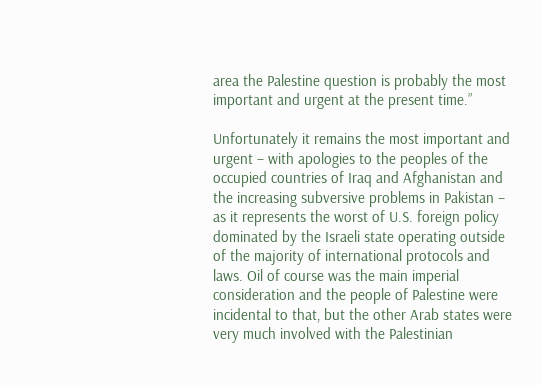area the Palestine question is probably the most important and urgent at the present time.”

Unfortunately it remains the most important and urgent – with apologies to the peoples of the occupied countries of Iraq and Afghanistan and the increasing subversive problems in Pakistan – as it represents the worst of U.S. foreign policy dominated by the Israeli state operating outside of the majority of international protocols and laws. Oil of course was the main imperial consideration and the people of Palestine were incidental to that, but the other Arab states were very much involved with the Palestinian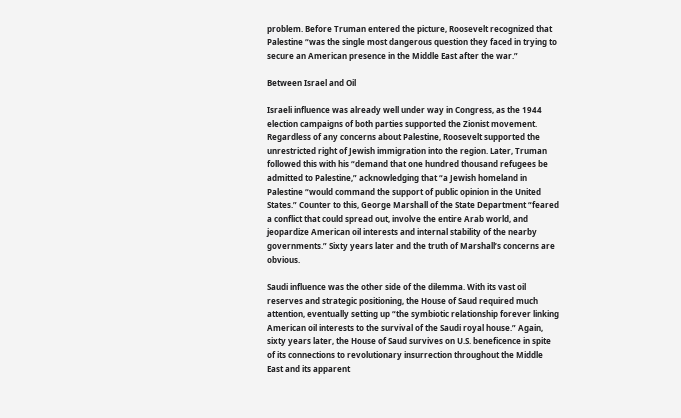problem. Before Truman entered the picture, Roosevelt recognized that Palestine “was the single most dangerous question they faced in trying to secure an American presence in the Middle East after the war.”

Between Israel and Oil

Israeli influence was already well under way in Congress, as the 1944 election campaigns of both parties supported the Zionist movement. Regardless of any concerns about Palestine, Roosevelt supported the unrestricted right of Jewish immigration into the region. Later, Truman followed this with his “demand that one hundred thousand refugees be admitted to Palestine,” acknowledging that “a Jewish homeland in Palestine “would command the support of public opinion in the United States.” Counter to this, George Marshall of the State Department “feared a conflict that could spread out, involve the entire Arab world, and jeopardize American oil interests and internal stability of the nearby governments.” Sixty years later and the truth of Marshall’s concerns are obvious.

Saudi influence was the other side of the dilemma. With its vast oil reserves and strategic positioning, the House of Saud required much attention, eventually setting up “the symbiotic relationship forever linking American oil interests to the survival of the Saudi royal house.” Again, sixty years later, the House of Saud survives on U.S. beneficence in spite of its connections to revolutionary insurrection throughout the Middle East and its apparent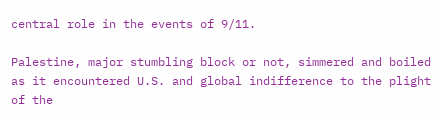central role in the events of 9/11.

Palestine, major stumbling block or not, simmered and boiled as it encountered U.S. and global indifference to the plight of the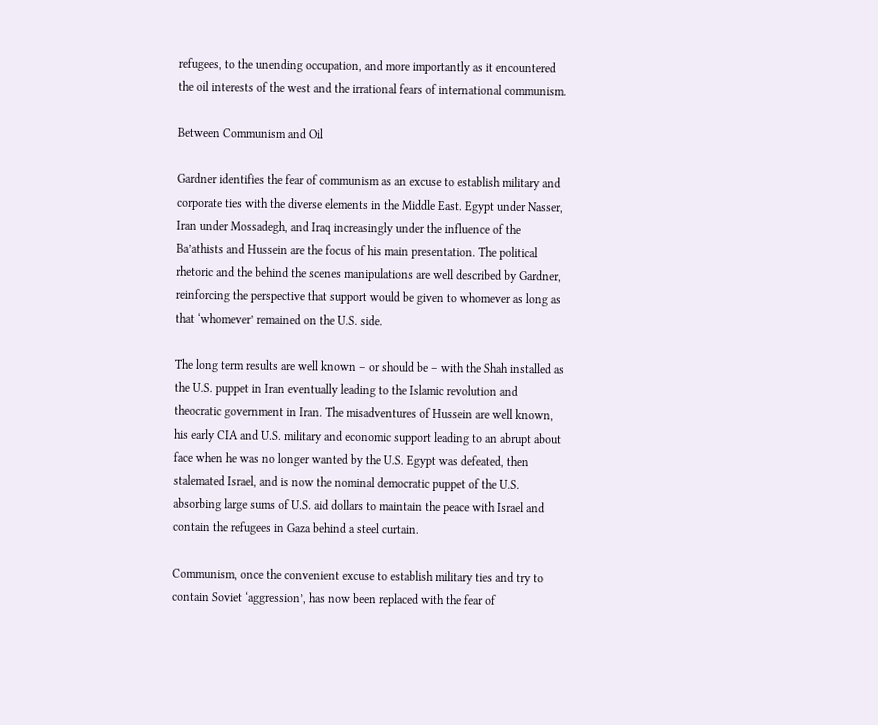refugees, to the unending occupation, and more importantly as it encountered the oil interests of the west and the irrational fears of international communism.

Between Communism and Oil

Gardner identifies the fear of communism as an excuse to establish military and corporate ties with the diverse elements in the Middle East. Egypt under Nasser, Iran under Mossadegh, and Iraq increasingly under the influence of the Ba’athists and Hussein are the focus of his main presentation. The political rhetoric and the behind the scenes manipulations are well described by Gardner, reinforcing the perspective that support would be given to whomever as long as that ‘whomever’ remained on the U.S. side.

The long term results are well known – or should be – with the Shah installed as the U.S. puppet in Iran eventually leading to the Islamic revolution and theocratic government in Iran. The misadventures of Hussein are well known, his early CIA and U.S. military and economic support leading to an abrupt about face when he was no longer wanted by the U.S. Egypt was defeated, then stalemated Israel, and is now the nominal democratic puppet of the U.S. absorbing large sums of U.S. aid dollars to maintain the peace with Israel and contain the refugees in Gaza behind a steel curtain.

Communism, once the convenient excuse to establish military ties and try to contain Soviet ‘aggression’, has now been replaced with the fear of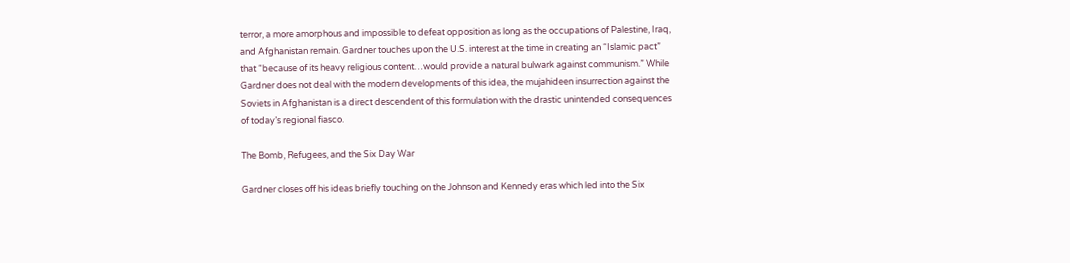terror, a more amorphous and impossible to defeat opposition as long as the occupations of Palestine, Iraq, and Afghanistan remain. Gardner touches upon the U.S. interest at the time in creating an “Islamic pact” that “because of its heavy religious content…would provide a natural bulwark against communism.” While Gardner does not deal with the modern developments of this idea, the mujahideen insurrection against the Soviets in Afghanistan is a direct descendent of this formulation with the drastic unintended consequences of today’s regional fiasco.

The Bomb, Refugees, and the Six Day War

Gardner closes off his ideas briefly touching on the Johnson and Kennedy eras which led into the Six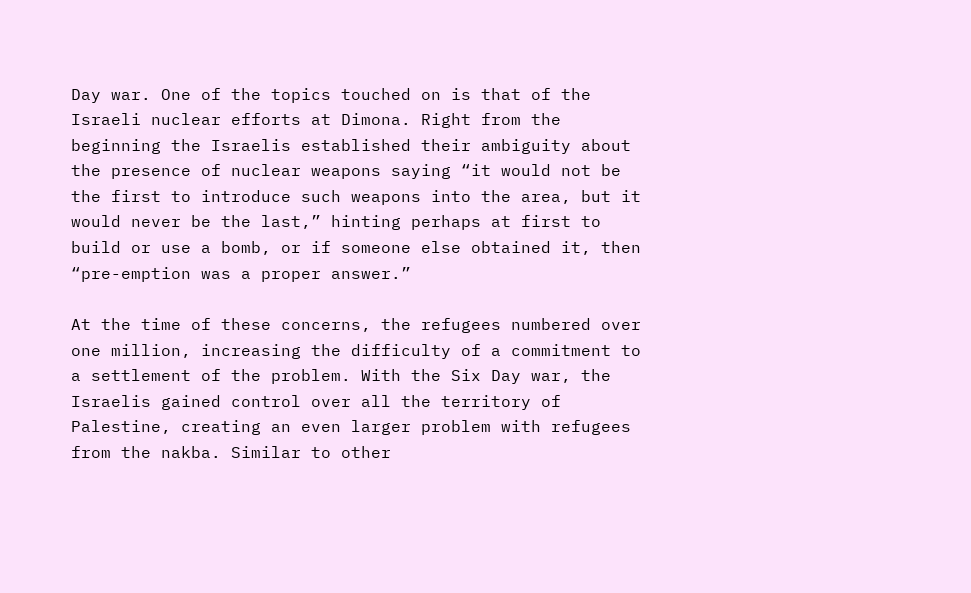Day war. One of the topics touched on is that of the Israeli nuclear efforts at Dimona. Right from the beginning the Israelis established their ambiguity about the presence of nuclear weapons saying “it would not be the first to introduce such weapons into the area, but it would never be the last,” hinting perhaps at first to build or use a bomb, or if someone else obtained it, then “pre-emption was a proper answer.”

At the time of these concerns, the refugees numbered over one million, increasing the difficulty of a commitment to a settlement of the problem. With the Six Day war, the Israelis gained control over all the territory of Palestine, creating an even larger problem with refugees from the nakba. Similar to other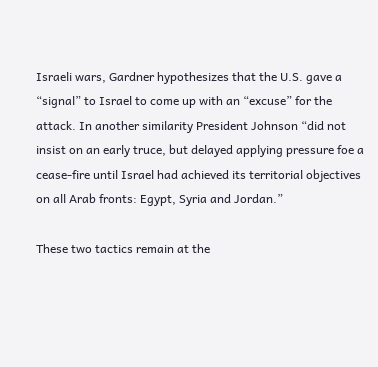Israeli wars, Gardner hypothesizes that the U.S. gave a “signal” to Israel to come up with an “excuse” for the attack. In another similarity President Johnson “did not insist on an early truce, but delayed applying pressure foe a cease-fire until Israel had achieved its territorial objectives on all Arab fronts: Egypt, Syria and Jordan.”

These two tactics remain at the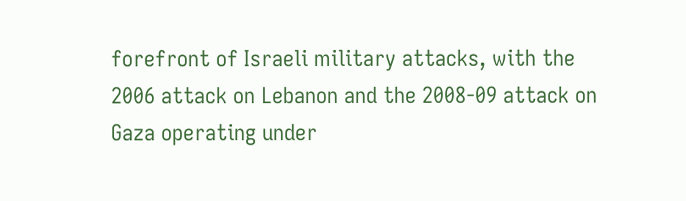forefront of Israeli military attacks, with the 2006 attack on Lebanon and the 2008-09 attack on Gaza operating under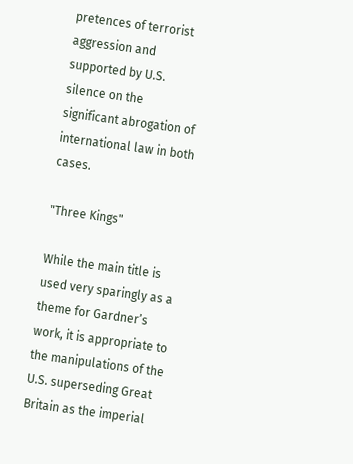pretences of terrorist aggression and supported by U.S. silence on the significant abrogation of international law in both cases.

"Three Kings"

While the main title is used very sparingly as a theme for Gardner’s work, it is appropriate to the manipulations of the U.S. superseding Great Britain as the imperial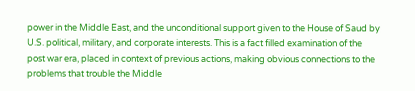power in the Middle East, and the unconditional support given to the House of Saud by U.S. political, military, and corporate interests. This is a fact filled examination of the post war era, placed in context of previous actions, making obvious connections to the problems that trouble the Middle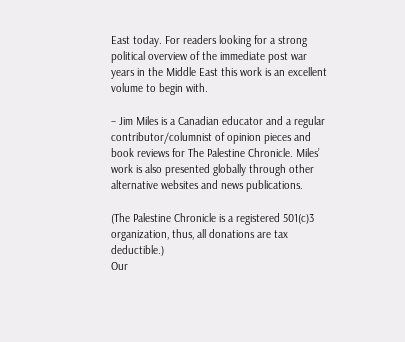East today. For readers looking for a strong political overview of the immediate post war years in the Middle East this work is an excellent volume to begin with.

– Jim Miles is a Canadian educator and a regular contributor/columnist of opinion pieces and book reviews for The Palestine Chronicle. Miles’ work is also presented globally through other alternative websites and news publications.

(The Palestine Chronicle is a registered 501(c)3 organization, thus, all donations are tax deductible.)
Our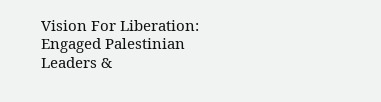Vision For Liberation: Engaged Palestinian Leaders &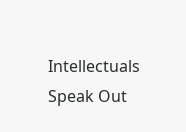Intellectuals Speak Out